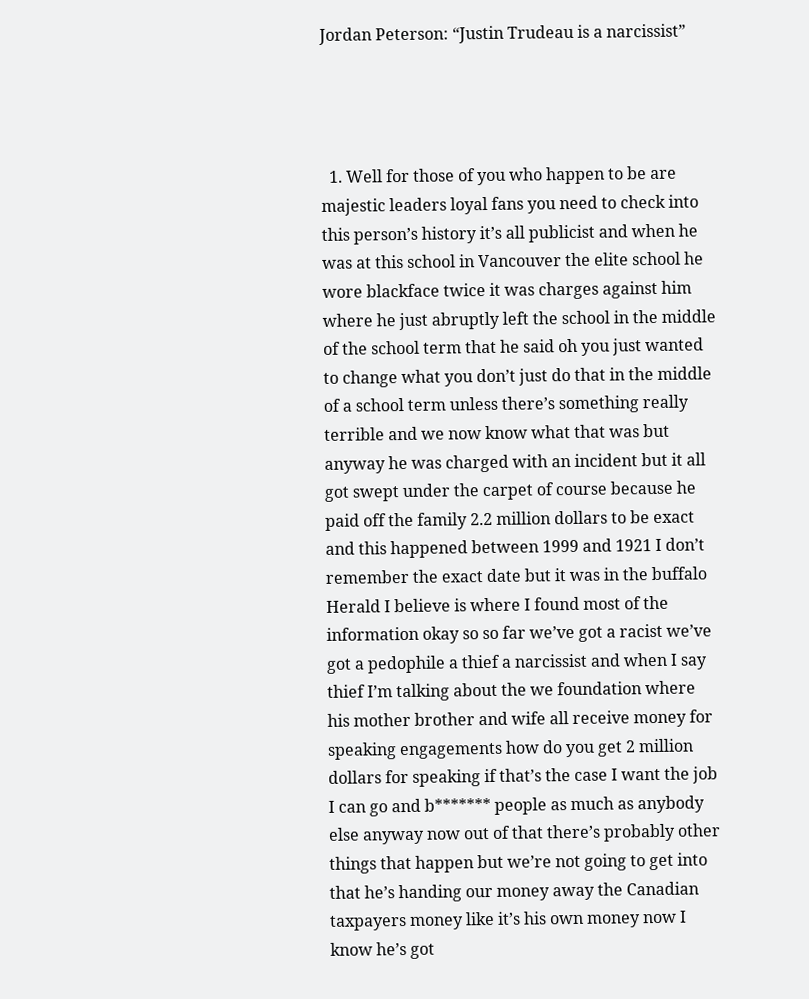Jordan Peterson: “Justin Trudeau is a narcissist”




  1. Well for those of you who happen to be are majestic leaders loyal fans you need to check into this person’s history it’s all publicist and when he was at this school in Vancouver the elite school he wore blackface twice it was charges against him where he just abruptly left the school in the middle of the school term that he said oh you just wanted to change what you don’t just do that in the middle of a school term unless there’s something really terrible and we now know what that was but anyway he was charged with an incident but it all got swept under the carpet of course because he paid off the family 2.2 million dollars to be exact and this happened between 1999 and 1921 I don’t remember the exact date but it was in the buffalo Herald I believe is where I found most of the information okay so so far we’ve got a racist we’ve got a pedophile a thief a narcissist and when I say thief I’m talking about the we foundation where his mother brother and wife all receive money for speaking engagements how do you get 2 million dollars for speaking if that’s the case I want the job I can go and b******* people as much as anybody else anyway now out of that there’s probably other things that happen but we’re not going to get into that he’s handing our money away the Canadian taxpayers money like it’s his own money now I know he’s got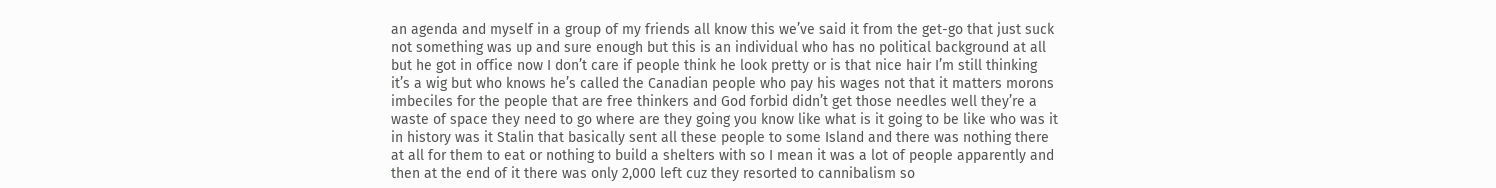an agenda and myself in a group of my friends all know this we’ve said it from the get-go that just suck not something was up and sure enough but this is an individual who has no political background at all but he got in office now I don’t care if people think he look pretty or is that nice hair I’m still thinking it’s a wig but who knows he’s called the Canadian people who pay his wages not that it matters morons imbeciles for the people that are free thinkers and God forbid didn’t get those needles well they’re a waste of space they need to go where are they going you know like what is it going to be like who was it in history was it Stalin that basically sent all these people to some Island and there was nothing there at all for them to eat or nothing to build a shelters with so I mean it was a lot of people apparently and then at the end of it there was only 2,000 left cuz they resorted to cannibalism so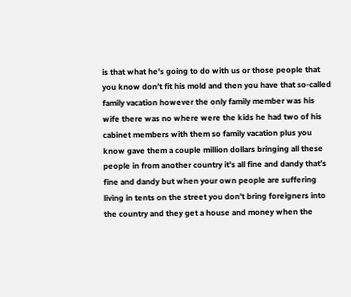is that what he’s going to do with us or those people that you know don’t fit his mold and then you have that so-called family vacation however the only family member was his wife there was no where were the kids he had two of his cabinet members with them so family vacation plus you know gave them a couple million dollars bringing all these people in from another country it’s all fine and dandy that’s fine and dandy but when your own people are suffering living in tents on the street you don’t bring foreigners into the country and they get a house and money when the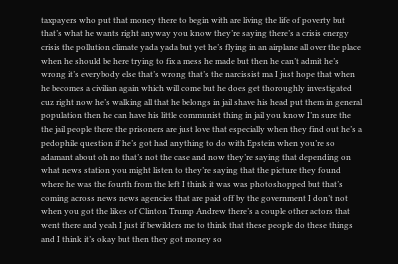taxpayers who put that money there to begin with are living the life of poverty but that’s what he wants right anyway you know they’re saying there’s a crisis energy crisis the pollution climate yada yada but yet he’s flying in an airplane all over the place when he should be here trying to fix a mess he made but then he can’t admit he’s wrong it’s everybody else that’s wrong that’s the narcissist ma I just hope that when he becomes a civilian again which will come but he does get thoroughly investigated cuz right now he’s walking all that he belongs in jail shave his head put them in general population then he can have his little communist thing in jail you know I’m sure the the jail people there the prisoners are just love that especially when they find out he’s a pedophile question if he’s got had anything to do with Epstein when you’re so adamant about oh no that’s not the case and now they’re saying that depending on what news station you might listen to they’re saying that the picture they found where he was the fourth from the left I think it was was photoshopped but that’s coming across news news agencies that are paid off by the government I don’t not when you got the likes of Clinton Trump Andrew there’s a couple other actors that went there and yeah I just if bewilders me to think that these people do these things and I think it’s okay but then they got money so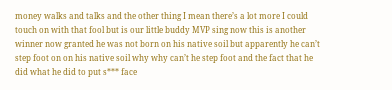money walks and talks and the other thing I mean there’s a lot more I could touch on with that fool but is our little buddy MVP sing now this is another winner now granted he was not born on his native soil but apparently he can’t step foot on on his native soil why why can’t he step foot and the fact that he did what he did to put s*** face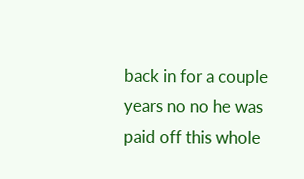back in for a couple years no no he was paid off this whole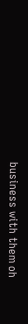business with them oh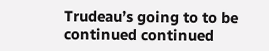Trudeau’s going to to be continued continued